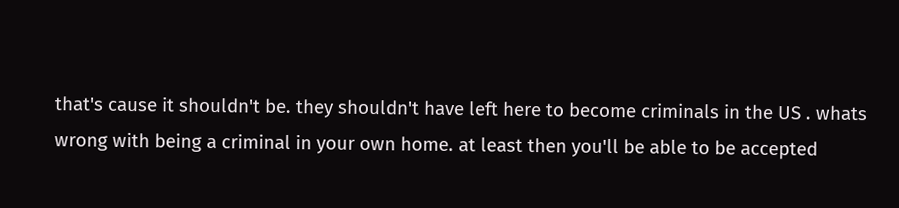that's cause it shouldn't be. they shouldn't have left here to become criminals in the US . whats wrong with being a criminal in your own home. at least then you'll be able to be accepted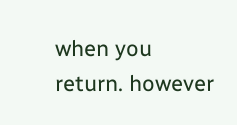when you return. however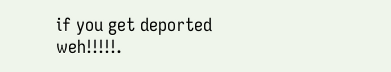if you get deported weh!!!!!.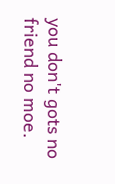you don't gots no friend no moe.